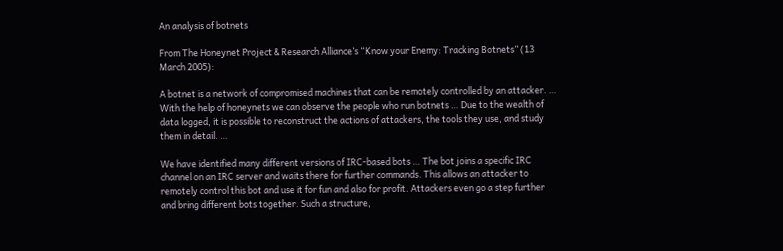An analysis of botnets

From The Honeynet Project & Research Alliance’s “Know your Enemy: Tracking Botnets” (13 March 2005):

A botnet is a network of compromised machines that can be remotely controlled by an attacker. … With the help of honeynets we can observe the people who run botnets … Due to the wealth of data logged, it is possible to reconstruct the actions of attackers, the tools they use, and study them in detail. …

We have identified many different versions of IRC-based bots … The bot joins a specific IRC channel on an IRC server and waits there for further commands. This allows an attacker to remotely control this bot and use it for fun and also for profit. Attackers even go a step further and bring different bots together. Such a structure,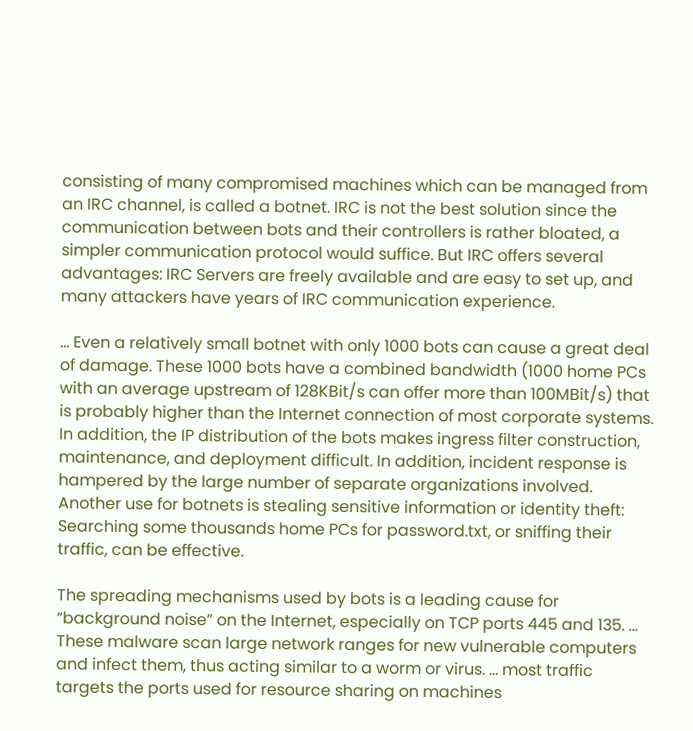consisting of many compromised machines which can be managed from an IRC channel, is called a botnet. IRC is not the best solution since the communication between bots and their controllers is rather bloated, a simpler communication protocol would suffice. But IRC offers several advantages: IRC Servers are freely available and are easy to set up, and many attackers have years of IRC communication experience.

… Even a relatively small botnet with only 1000 bots can cause a great deal of damage. These 1000 bots have a combined bandwidth (1000 home PCs with an average upstream of 128KBit/s can offer more than 100MBit/s) that is probably higher than the Internet connection of most corporate systems. In addition, the IP distribution of the bots makes ingress filter construction, maintenance, and deployment difficult. In addition, incident response is hampered by the large number of separate organizations involved. Another use for botnets is stealing sensitive information or identity theft: Searching some thousands home PCs for password.txt, or sniffing their traffic, can be effective.

The spreading mechanisms used by bots is a leading cause for “background noise” on the Internet, especially on TCP ports 445 and 135. … These malware scan large network ranges for new vulnerable computers and infect them, thus acting similar to a worm or virus. … most traffic targets the ports used for resource sharing on machines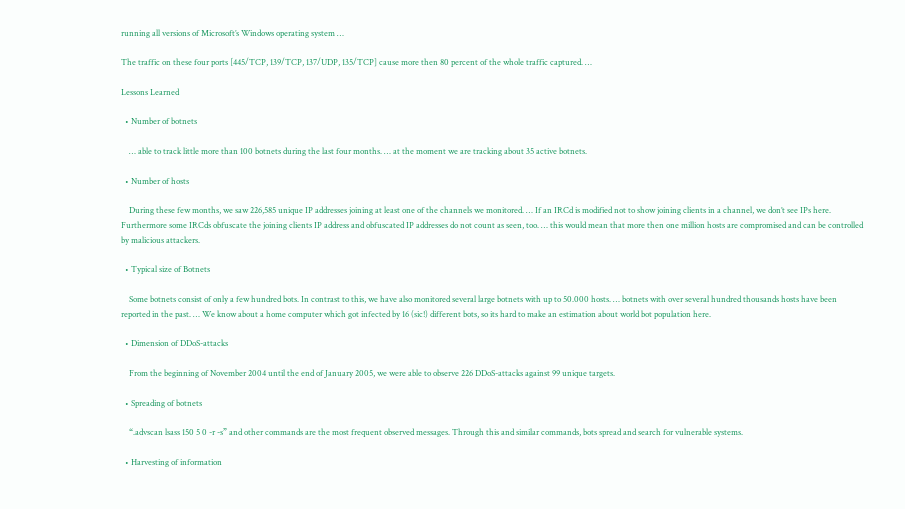running all versions of Microsoft’s Windows operating system …

The traffic on these four ports [445/TCP, 139/TCP, 137/UDP, 135/TCP] cause more then 80 percent of the whole traffic captured. …

Lessons Learned

  • Number of botnets

    … able to track little more than 100 botnets during the last four months. … at the moment we are tracking about 35 active botnets.

  • Number of hosts

    During these few months, we saw 226,585 unique IP addresses joining at least one of the channels we monitored. … If an IRCd is modified not to show joining clients in a channel, we don’t see IPs here. Furthermore some IRCds obfuscate the joining clients IP address and obfuscated IP addresses do not count as seen, too. … this would mean that more then one million hosts are compromised and can be controlled by malicious attackers.

  • Typical size of Botnets

    Some botnets consist of only a few hundred bots. In contrast to this, we have also monitored several large botnets with up to 50.000 hosts. … botnets with over several hundred thousands hosts have been reported in the past. … We know about a home computer which got infected by 16 (sic!) different bots, so its hard to make an estimation about world bot population here.

  • Dimension of DDoS-attacks

    From the beginning of November 2004 until the end of January 2005, we were able to observe 226 DDoS-attacks against 99 unique targets.

  • Spreading of botnets

    “.advscan lsass 150 5 0 -r -s” and other commands are the most frequent observed messages. Through this and similar commands, bots spread and search for vulnerable systems.

  • Harvesting of information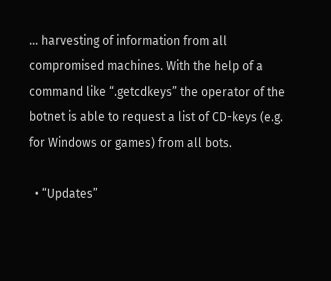… harvesting of information from all compromised machines. With the help of a command like “.getcdkeys” the operator of the botnet is able to request a list of CD-keys (e.g. for Windows or games) from all bots.

  • “Updates”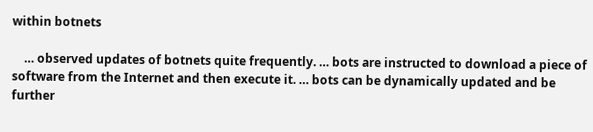within botnets

    … observed updates of botnets quite frequently. … bots are instructed to download a piece of software from the Internet and then execute it. … bots can be dynamically updated and be further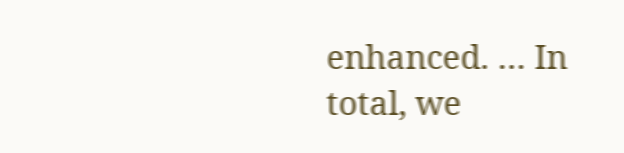enhanced. … In total, we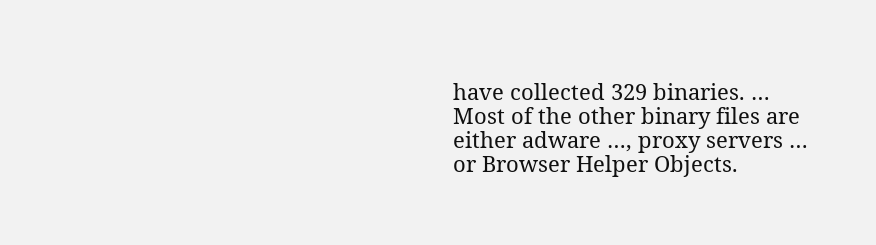have collected 329 binaries. … Most of the other binary files are either adware …, proxy servers … or Browser Helper Objects.